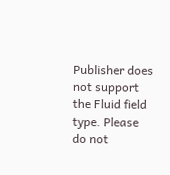Publisher does not support the Fluid field type. Please do not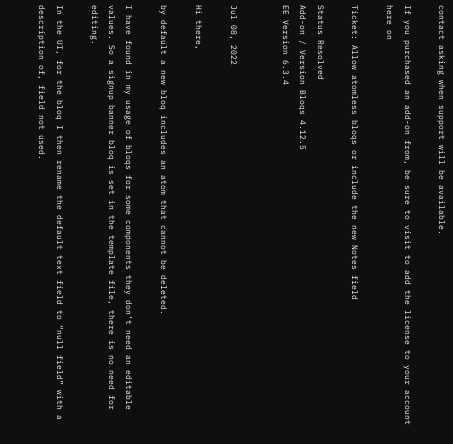contact asking when support will be available.

If you purchased an add-on from, be sure to visit to add the license to your account here on

Ticket: Allow atomless bloqs or include the new Notes field

Status Resolved
Add-on / Version Bloqs 4.12.5
EE Version 6.3.4


Jul 08, 2022

Hi there,

by default a new bloq includes an atom that cannot be deleted.

I have found in my usage of bloqs for some components they don’t need an editable values. So a signup banner bloq is set in the template file, there is no need for editing.

In the UI, for the bloq I then rename the default text field to “null field” with a description of, field not used.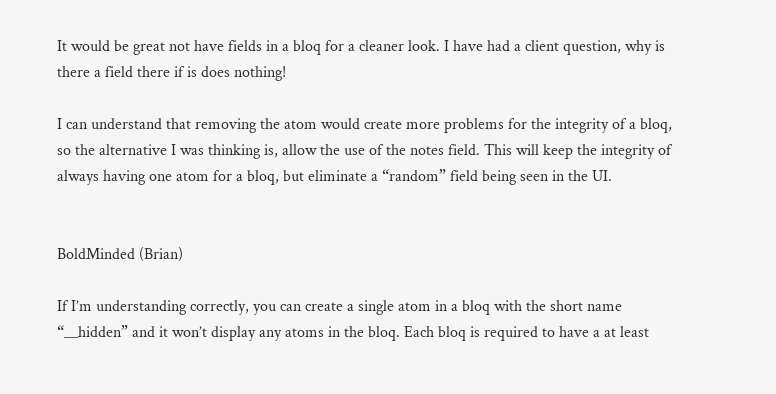It would be great not have fields in a bloq for a cleaner look. I have had a client question, why is there a field there if is does nothing!

I can understand that removing the atom would create more problems for the integrity of a bloq, so the alternative I was thinking is, allow the use of the notes field. This will keep the integrity of always having one atom for a bloq, but eliminate a “random” field being seen in the UI.


BoldMinded (Brian)

If I’m understanding correctly, you can create a single atom in a bloq with the short name “__hidden” and it won’t display any atoms in the bloq. Each bloq is required to have a at least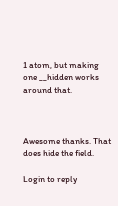1 atom, but making one __hidden works around that.



Awesome thanks. That does hide the field.

Login to reply